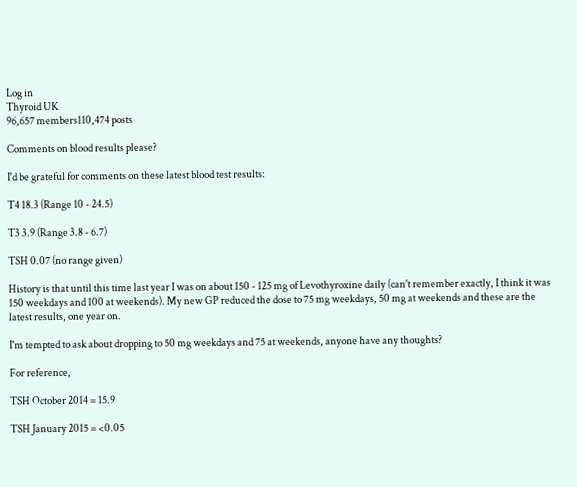Log in
Thyroid UK
96,657 members110,474 posts

Comments on blood results please?

I'd be grateful for comments on these latest blood test results:

T4 18.3 (Range 10 - 24.5)

T3 3.9 (Range 3.8 - 6.7)

TSH 0.07 (no range given)

History is that until this time last year I was on about 150 - 125 mg of Levothyroxine daily (can't remember exactly, I think it was 150 weekdays and 100 at weekends). My new GP reduced the dose to 75 mg weekdays, 50 mg at weekends and these are the latest results, one year on.

I'm tempted to ask about dropping to 50 mg weekdays and 75 at weekends, anyone have any thoughts?

For reference,

TSH October 2014 = 15.9

TSH January 2015 = <0.05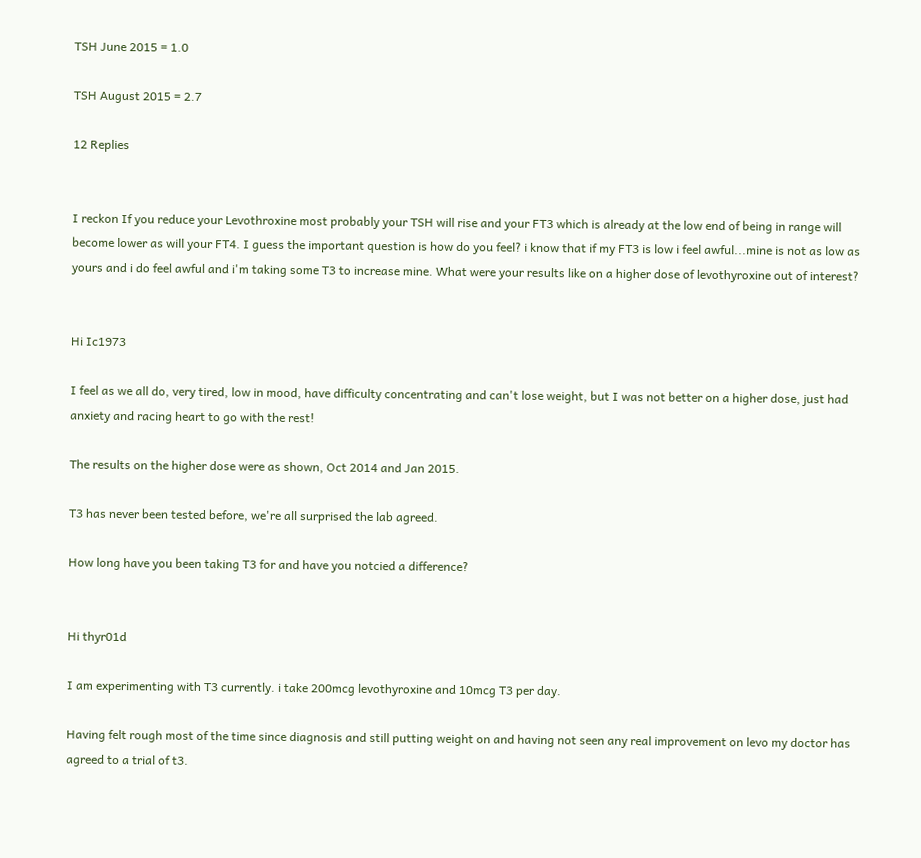TSH June 2015 = 1.0

TSH August 2015 = 2.7

12 Replies


I reckon If you reduce your Levothroxine most probably your TSH will rise and your FT3 which is already at the low end of being in range will become lower as will your FT4. I guess the important question is how do you feel? i know that if my FT3 is low i feel awful...mine is not as low as yours and i do feel awful and i'm taking some T3 to increase mine. What were your results like on a higher dose of levothyroxine out of interest?


Hi Ic1973

I feel as we all do, very tired, low in mood, have difficulty concentrating and can't lose weight, but I was not better on a higher dose, just had anxiety and racing heart to go with the rest!

The results on the higher dose were as shown, Oct 2014 and Jan 2015.

T3 has never been tested before, we're all surprised the lab agreed.

How long have you been taking T3 for and have you notcied a difference?


Hi thyr01d

I am experimenting with T3 currently. i take 200mcg levothyroxine and 10mcg T3 per day.

Having felt rough most of the time since diagnosis and still putting weight on and having not seen any real improvement on levo my doctor has agreed to a trial of t3.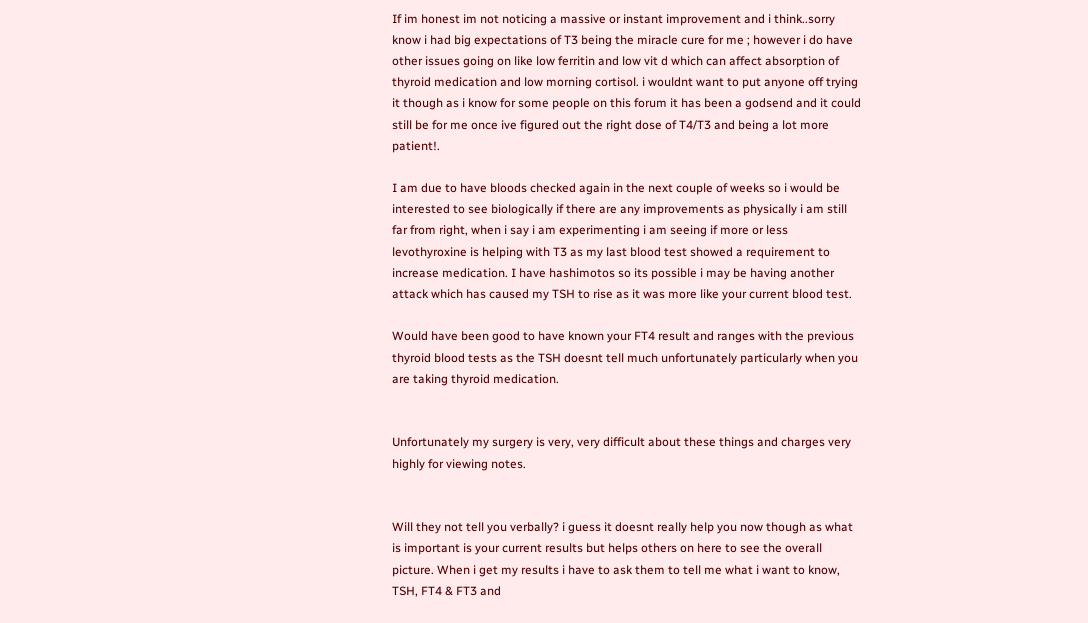If im honest im not noticing a massive or instant improvement and i think..sorry know i had big expectations of T3 being the miracle cure for me ; however i do have other issues going on like low ferritin and low vit d which can affect absorption of thyroid medication and low morning cortisol. i wouldnt want to put anyone off trying it though as i know for some people on this forum it has been a godsend and it could still be for me once ive figured out the right dose of T4/T3 and being a lot more patient!.

I am due to have bloods checked again in the next couple of weeks so i would be interested to see biologically if there are any improvements as physically i am still far from right, when i say i am experimenting i am seeing if more or less levothyroxine is helping with T3 as my last blood test showed a requirement to increase medication. I have hashimotos so its possible i may be having another attack which has caused my TSH to rise as it was more like your current blood test.

Would have been good to have known your FT4 result and ranges with the previous thyroid blood tests as the TSH doesnt tell much unfortunately particularly when you are taking thyroid medication.


Unfortunately my surgery is very, very difficult about these things and charges very highly for viewing notes.


Will they not tell you verbally? i guess it doesnt really help you now though as what is important is your current results but helps others on here to see the overall picture. When i get my results i have to ask them to tell me what i want to know, TSH, FT4 & FT3 and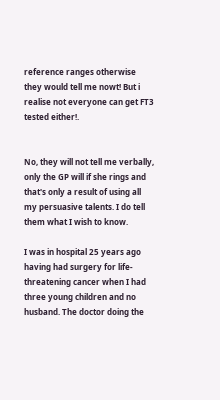reference ranges otherwise they would tell me nowt! But i realise not everyone can get FT3 tested either!.


No, they will not tell me verbally, only the GP will if she rings and that's only a result of using all my persuasive talents. I do tell them what I wish to know.

I was in hospital 25 years ago having had surgery for life-threatening cancer when I had three young children and no husband. The doctor doing the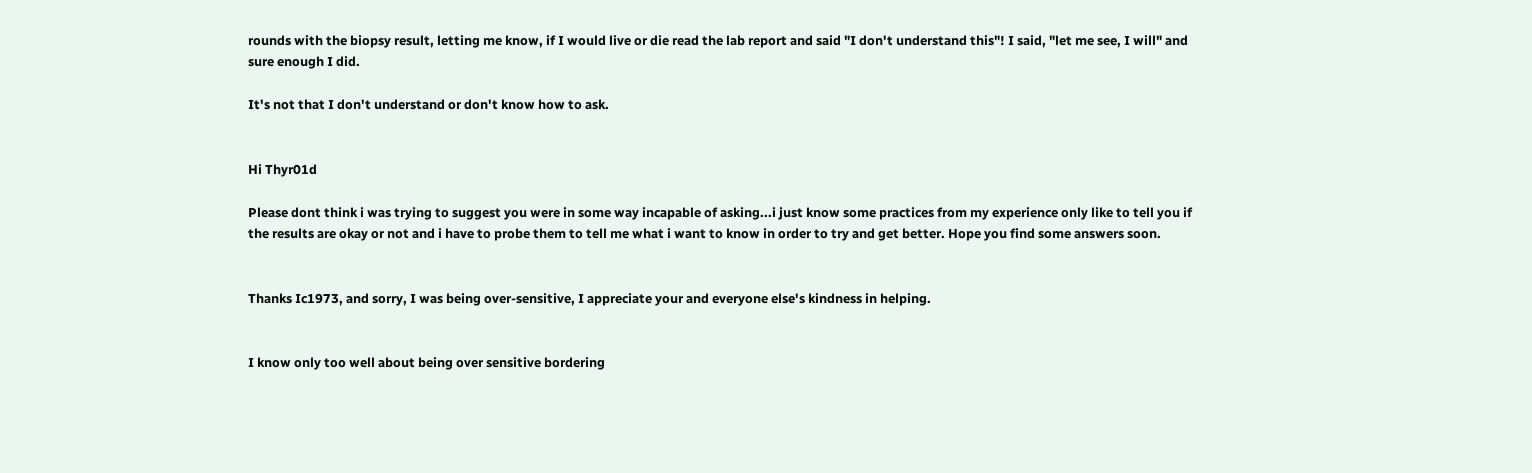rounds with the biopsy result, letting me know, if I would live or die read the lab report and said "I don't understand this"! I said, "let me see, I will" and sure enough I did.

It's not that I don't understand or don't know how to ask.


Hi Thyr01d

Please dont think i was trying to suggest you were in some way incapable of asking...i just know some practices from my experience only like to tell you if the results are okay or not and i have to probe them to tell me what i want to know in order to try and get better. Hope you find some answers soon.


Thanks Ic1973, and sorry, I was being over-sensitive, I appreciate your and everyone else's kindness in helping.


I know only too well about being over sensitive bordering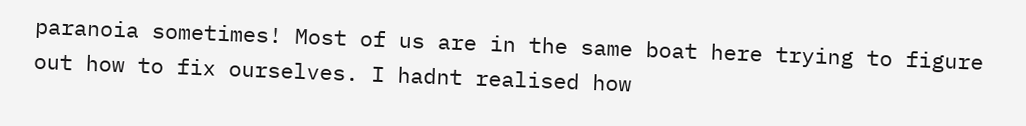paranoia sometimes! Most of us are in the same boat here trying to figure out how to fix ourselves. I hadnt realised how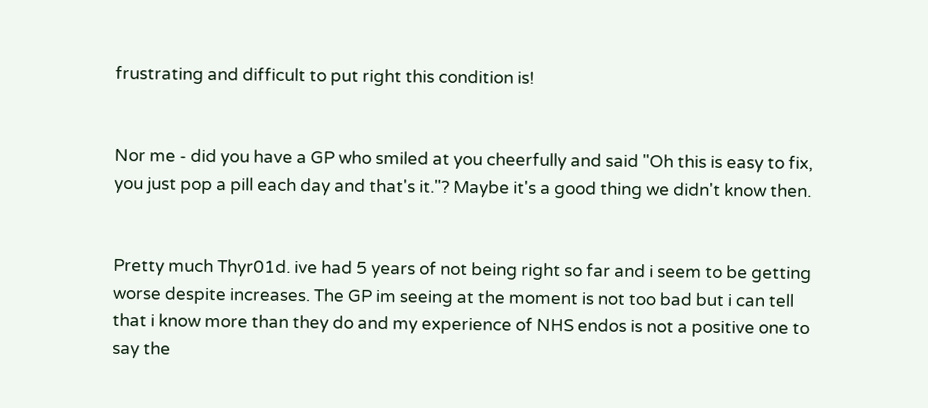frustrating and difficult to put right this condition is!


Nor me - did you have a GP who smiled at you cheerfully and said "Oh this is easy to fix, you just pop a pill each day and that's it."? Maybe it's a good thing we didn't know then.


Pretty much Thyr01d. ive had 5 years of not being right so far and i seem to be getting worse despite increases. The GP im seeing at the moment is not too bad but i can tell that i know more than they do and my experience of NHS endos is not a positive one to say the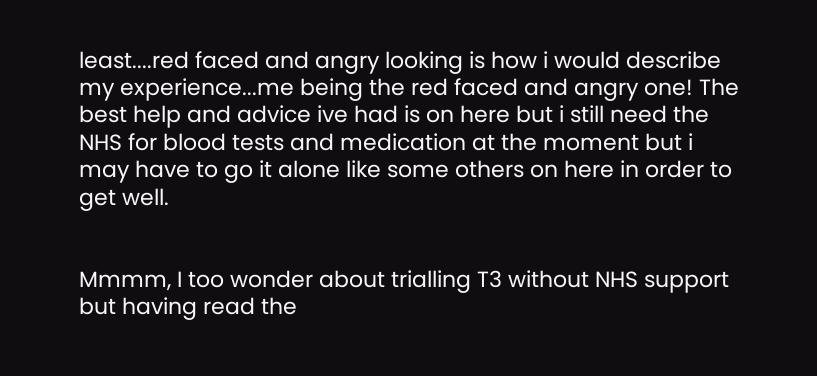least....red faced and angry looking is how i would describe my experience...me being the red faced and angry one! The best help and advice ive had is on here but i still need the NHS for blood tests and medication at the moment but i may have to go it alone like some others on here in order to get well.


Mmmm, I too wonder about trialling T3 without NHS support but having read the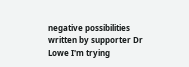negative possibilities written by supporter Dr Lowe I'm trying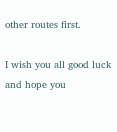other routes first.

I wish you all good luck and hope you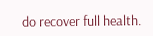do recover full health.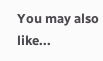You may also like...